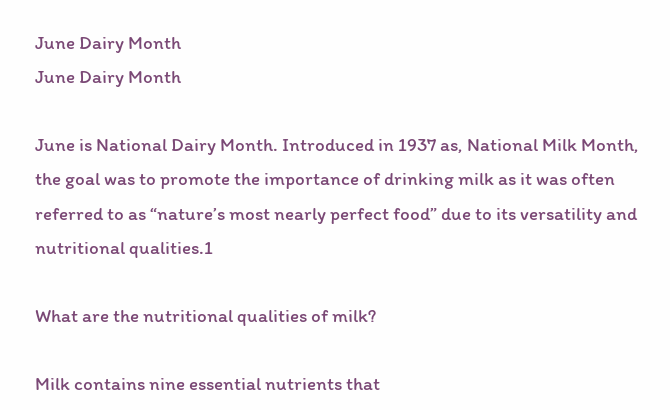June Dairy Month
June Dairy Month

June is National Dairy Month. Introduced in 1937 as, National Milk Month, the goal was to promote the importance of drinking milk as it was often referred to as “nature’s most nearly perfect food” due to its versatility and nutritional qualities.1

What are the nutritional qualities of milk?

Milk contains nine essential nutrients that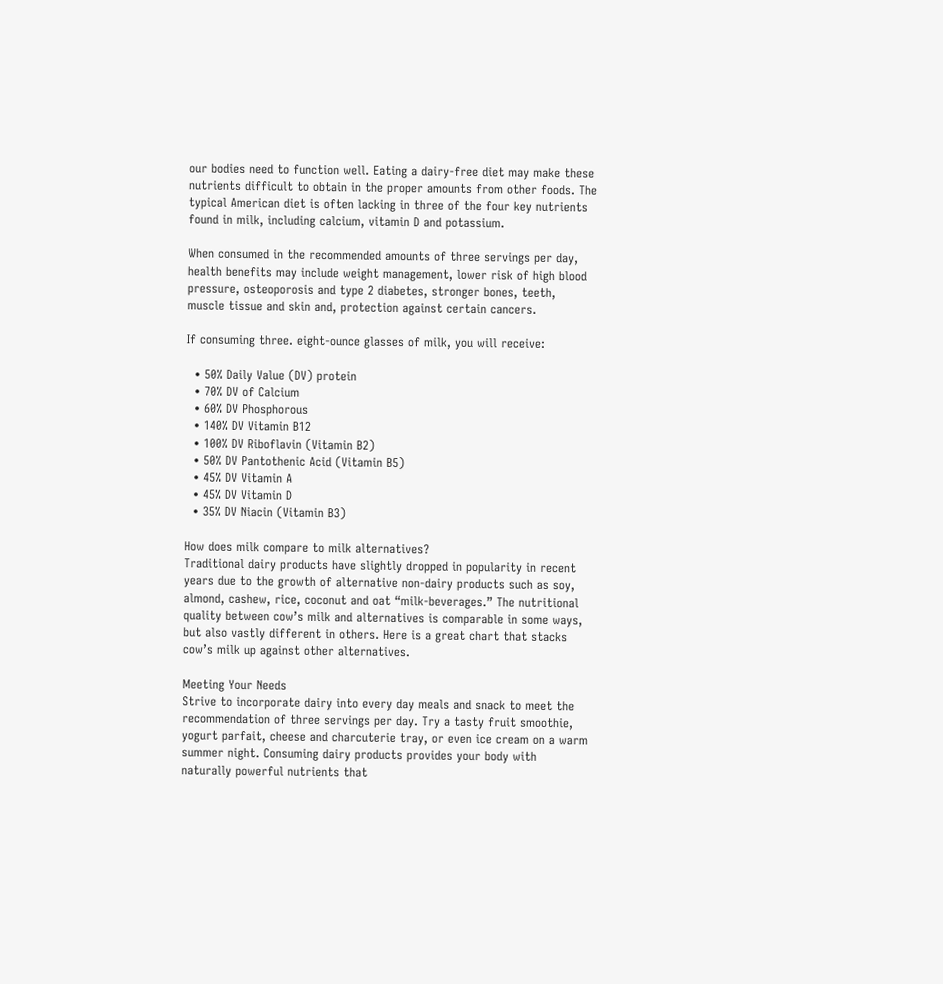our bodies need to function well. Eating a dairy-free diet may make these nutrients difficult to obtain in the proper amounts from other foods. The typical American diet is often lacking in three of the four key nutrients found in milk, including calcium, vitamin D and potassium.

When consumed in the recommended amounts of three servings per day, health benefits may include weight management, lower risk of high blood pressure, osteoporosis and type 2 diabetes, stronger bones, teeth, muscle tissue and skin and, protection against certain cancers.

If consuming three. eight-ounce glasses of milk, you will receive:

  • 50% Daily Value (DV) protein
  • 70% DV of Calcium
  • 60% DV Phosphorous
  • 140% DV Vitamin B12
  • 100% DV Riboflavin (Vitamin B2)
  • 50% DV Pantothenic Acid (Vitamin B5)
  • 45% DV Vitamin A
  • 45% DV Vitamin D
  • 35% DV Niacin (Vitamin B3)

How does milk compare to milk alternatives?
Traditional dairy products have slightly dropped in popularity in recent years due to the growth of alternative non-dairy products such as soy, almond, cashew, rice, coconut and oat “milk-beverages.” The nutritional quality between cow’s milk and alternatives is comparable in some ways, but also vastly different in others. Here is a great chart that stacks cow’s milk up against other alternatives.

Meeting Your Needs
Strive to incorporate dairy into every day meals and snack to meet the recommendation of three servings per day. Try a tasty fruit smoothie, yogurt parfait, cheese and charcuterie tray, or even ice cream on a warm summer night. Consuming dairy products provides your body with naturally powerful nutrients that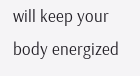will keep your body energized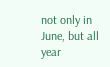not only in June, but all year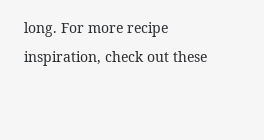long. For more recipe inspiration, check out these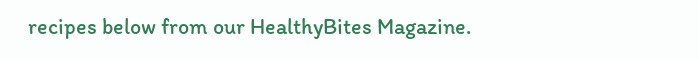recipes below from our HealthyBites Magazine.